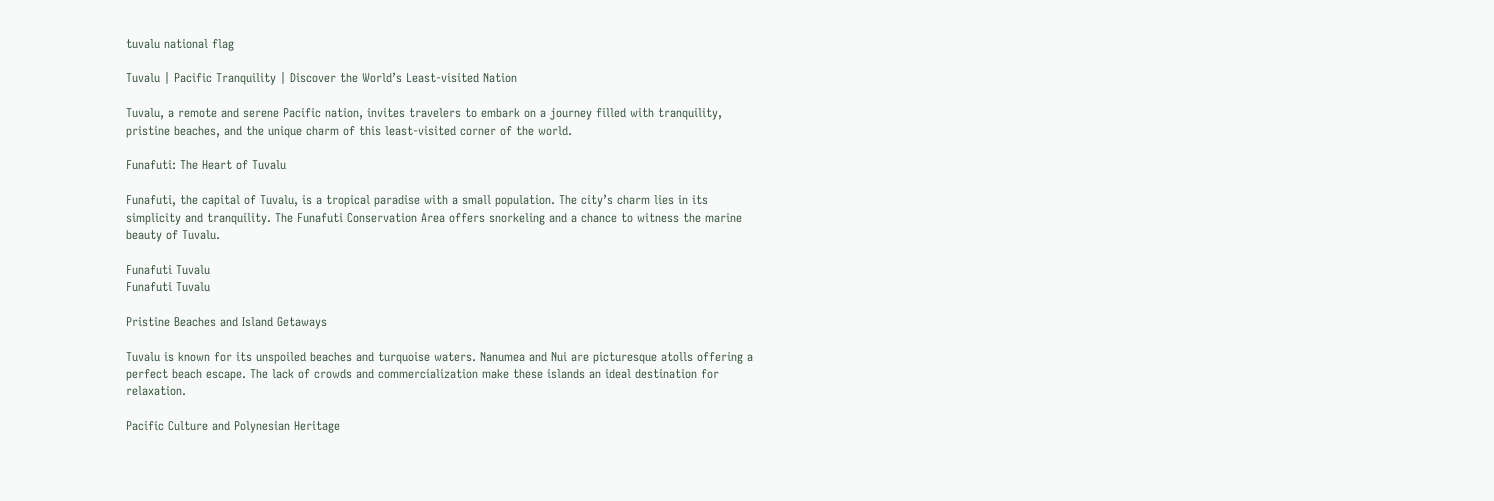tuvalu national flag

Tuvalu | Pacific Tranquility | Discover the World’s Least-visited Nation

Tuvalu, a remote and serene Pacific nation, invites travelers to embark on a journey filled with tranquility, pristine beaches, and the unique charm of this least-visited corner of the world.

Funafuti: The Heart of Tuvalu

Funafuti, the capital of Tuvalu, is a tropical paradise with a small population. The city’s charm lies in its simplicity and tranquility. The Funafuti Conservation Area offers snorkeling and a chance to witness the marine beauty of Tuvalu.

Funafuti Tuvalu
Funafuti Tuvalu

Pristine Beaches and Island Getaways

Tuvalu is known for its unspoiled beaches and turquoise waters. Nanumea and Nui are picturesque atolls offering a perfect beach escape. The lack of crowds and commercialization make these islands an ideal destination for relaxation.

Pacific Culture and Polynesian Heritage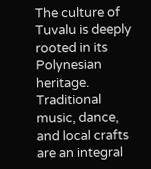The culture of Tuvalu is deeply rooted in its Polynesian heritage. Traditional music, dance, and local crafts are an integral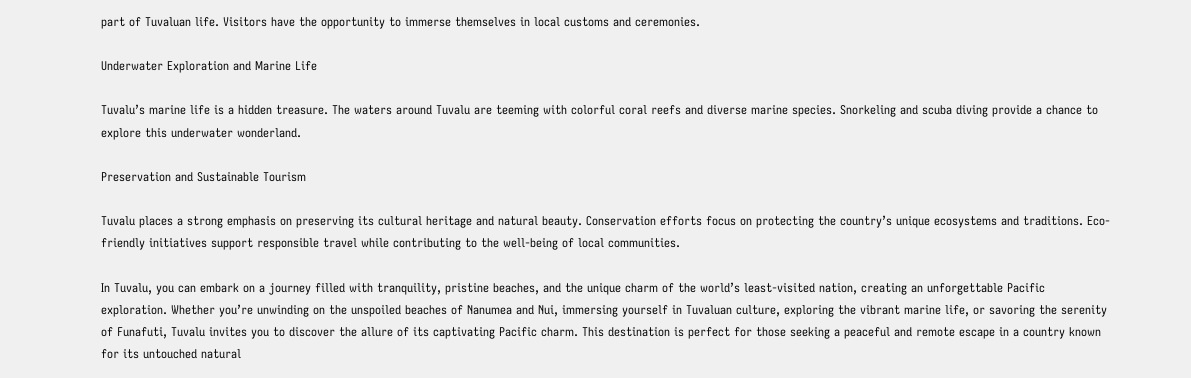part of Tuvaluan life. Visitors have the opportunity to immerse themselves in local customs and ceremonies.

Underwater Exploration and Marine Life

Tuvalu’s marine life is a hidden treasure. The waters around Tuvalu are teeming with colorful coral reefs and diverse marine species. Snorkeling and scuba diving provide a chance to explore this underwater wonderland.

Preservation and Sustainable Tourism

Tuvalu places a strong emphasis on preserving its cultural heritage and natural beauty. Conservation efforts focus on protecting the country’s unique ecosystems and traditions. Eco-friendly initiatives support responsible travel while contributing to the well-being of local communities.

In Tuvalu, you can embark on a journey filled with tranquility, pristine beaches, and the unique charm of the world’s least-visited nation, creating an unforgettable Pacific exploration. Whether you’re unwinding on the unspoiled beaches of Nanumea and Nui, immersing yourself in Tuvaluan culture, exploring the vibrant marine life, or savoring the serenity of Funafuti, Tuvalu invites you to discover the allure of its captivating Pacific charm. This destination is perfect for those seeking a peaceful and remote escape in a country known for its untouched natural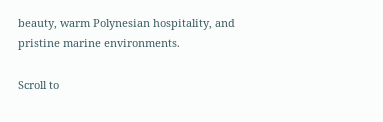beauty, warm Polynesian hospitality, and pristine marine environments.

Scroll to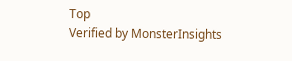Top
Verified by MonsterInsights